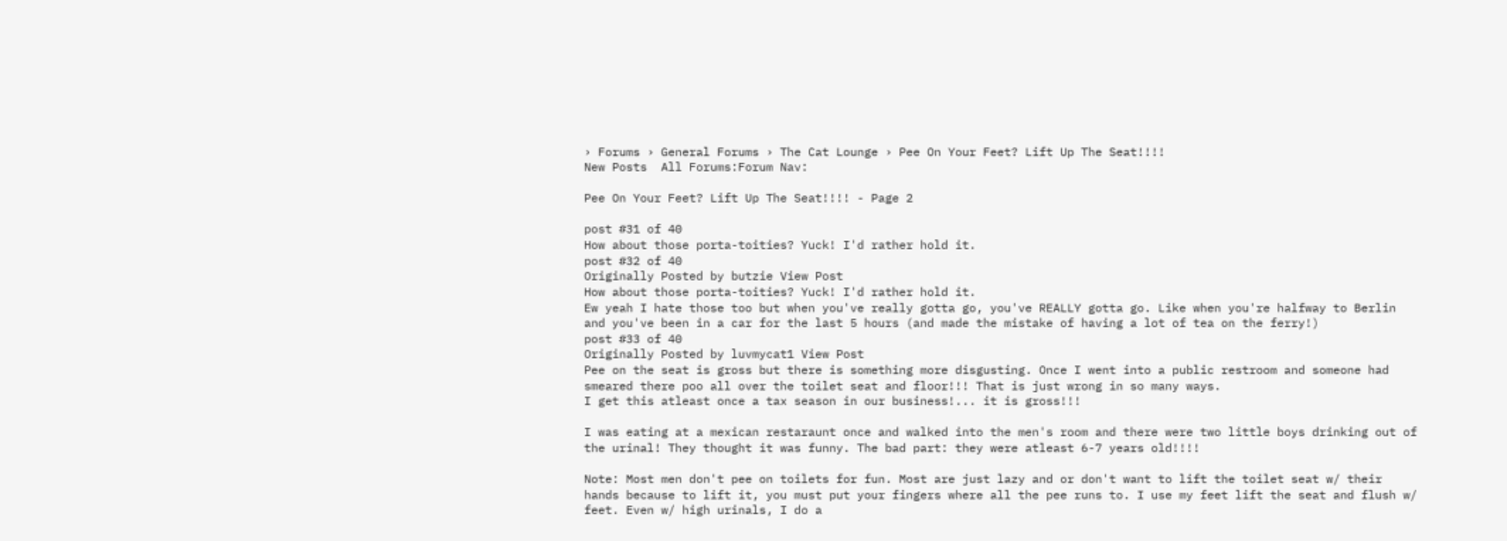› Forums › General Forums › The Cat Lounge › Pee On Your Feet? Lift Up The Seat!!!!
New Posts  All Forums:Forum Nav:

Pee On Your Feet? Lift Up The Seat!!!! - Page 2

post #31 of 40
How about those porta-toities? Yuck! I'd rather hold it.
post #32 of 40
Originally Posted by butzie View Post
How about those porta-toities? Yuck! I'd rather hold it.
Ew yeah I hate those too but when you've really gotta go, you've REALLY gotta go. Like when you're halfway to Berlin and you've been in a car for the last 5 hours (and made the mistake of having a lot of tea on the ferry!)
post #33 of 40
Originally Posted by luvmycat1 View Post
Pee on the seat is gross but there is something more disgusting. Once I went into a public restroom and someone had smeared there poo all over the toilet seat and floor!!! That is just wrong in so many ways.
I get this atleast once a tax season in our business!... it is gross!!!

I was eating at a mexican restaraunt once and walked into the men's room and there were two little boys drinking out of the urinal! They thought it was funny. The bad part: they were atleast 6-7 years old!!!!

Note: Most men don't pee on toilets for fun. Most are just lazy and or don't want to lift the toilet seat w/ their hands because to lift it, you must put your fingers where all the pee runs to. I use my feet lift the seat and flush w/ feet. Even w/ high urinals, I do a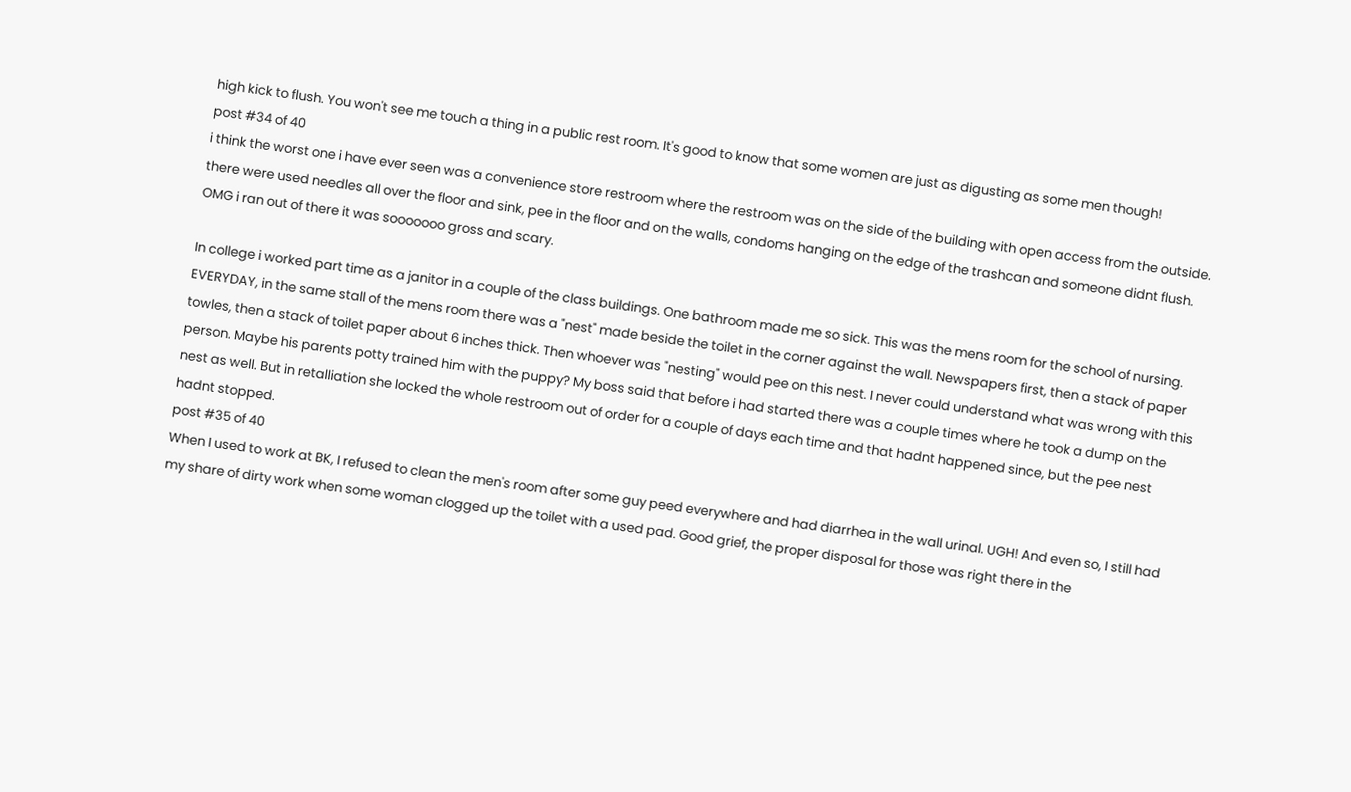high kick to flush. You won't see me touch a thing in a public rest room. It's good to know that some women are just as digusting as some men though!
post #34 of 40
i think the worst one i have ever seen was a convenience store restroom where the restroom was on the side of the building with open access from the outside. there were used needles all over the floor and sink, pee in the floor and on the walls, condoms hanging on the edge of the trashcan and someone didnt flush. OMG i ran out of there it was sooooooo gross and scary.

In college i worked part time as a janitor in a couple of the class buildings. One bathroom made me so sick. This was the mens room for the school of nursing. EVERYDAY, in the same stall of the mens room there was a "nest" made beside the toilet in the corner against the wall. Newspapers first, then a stack of paper towles, then a stack of toilet paper about 6 inches thick. Then whoever was "nesting" would pee on this nest. I never could understand what was wrong with this person. Maybe his parents potty trained him with the puppy? My boss said that before i had started there was a couple times where he took a dump on the nest as well. But in retalliation she locked the whole restroom out of order for a couple of days each time and that hadnt happened since, but the pee nest hadnt stopped.
post #35 of 40
When I used to work at BK, I refused to clean the men's room after some guy peed everywhere and had diarrhea in the wall urinal. UGH! And even so, I still had my share of dirty work when some woman clogged up the toilet with a used pad. Good grief, the proper disposal for those was right there in the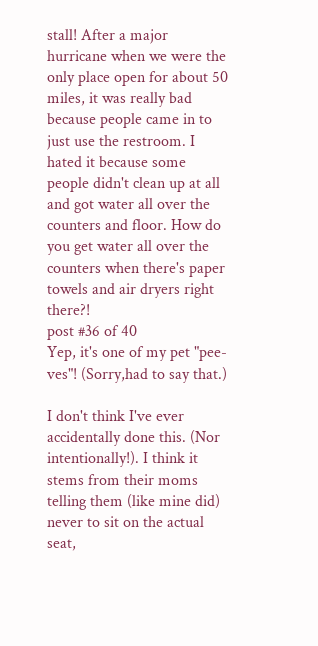stall! After a major hurricane when we were the only place open for about 50 miles, it was really bad because people came in to just use the restroom. I hated it because some people didn't clean up at all and got water all over the counters and floor. How do you get water all over the counters when there's paper towels and air dryers right there?!
post #36 of 40
Yep, it's one of my pet "pee-ves"! (Sorry,had to say that.)

I don't think I've ever accidentally done this. (Nor intentionally!). I think it stems from their moms telling them (like mine did) never to sit on the actual seat,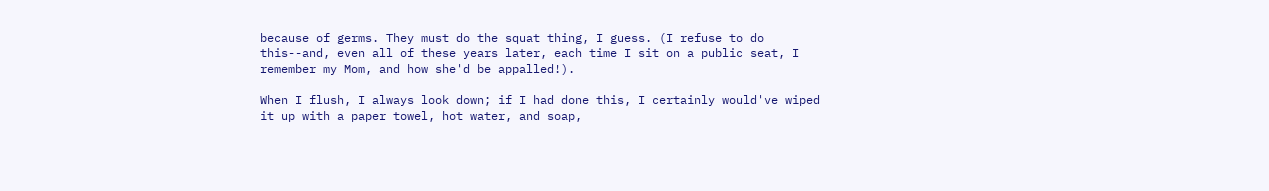because of germs. They must do the squat thing, I guess. (I refuse to do this--and, even all of these years later, each time I sit on a public seat, I remember my Mom, and how she'd be appalled!).

When I flush, I always look down; if I had done this, I certainly would've wiped it up with a paper towel, hot water, and soap,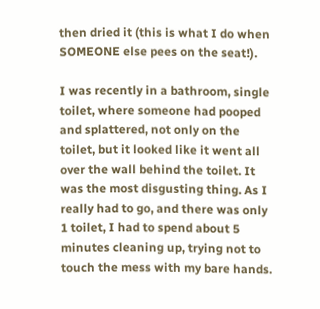then dried it (this is what I do when SOMEONE else pees on the seat!).

I was recently in a bathroom, single toilet, where someone had pooped and splattered, not only on the toilet, but it looked like it went all over the wall behind the toilet. It was the most disgusting thing. As I really had to go, and there was only 1 toilet, I had to spend about 5 minutes cleaning up, trying not to touch the mess with my bare hands.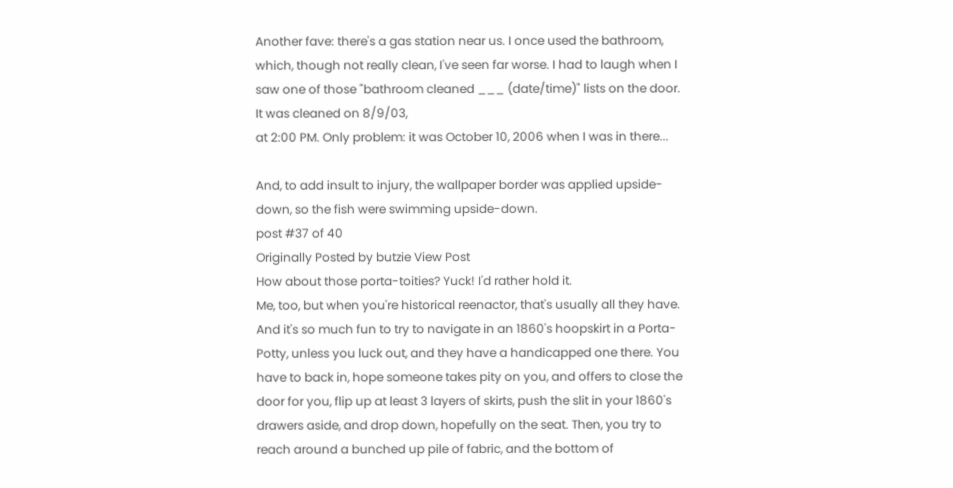Another fave: there's a gas station near us. I once used the bathroom, which, though not really clean, I've seen far worse. I had to laugh when I saw one of those "bathroom cleaned ___ (date/time)" lists on the door. It was cleaned on 8/9/03,
at 2:00 PM. Only problem: it was October 10, 2006 when I was in there...

And, to add insult to injury, the wallpaper border was applied upside-down, so the fish were swimming upside-down.
post #37 of 40
Originally Posted by butzie View Post
How about those porta-toities? Yuck! I'd rather hold it.
Me, too, but when you're historical reenactor, that's usually all they have. And it's so much fun to try to navigate in an 1860's hoopskirt in a Porta-Potty, unless you luck out, and they have a handicapped one there. You have to back in, hope someone takes pity on you, and offers to close the door for you, flip up at least 3 layers of skirts, push the slit in your 1860's drawers aside, and drop down, hopefully on the seat. Then, you try to reach around a bunched up pile of fabric, and the bottom of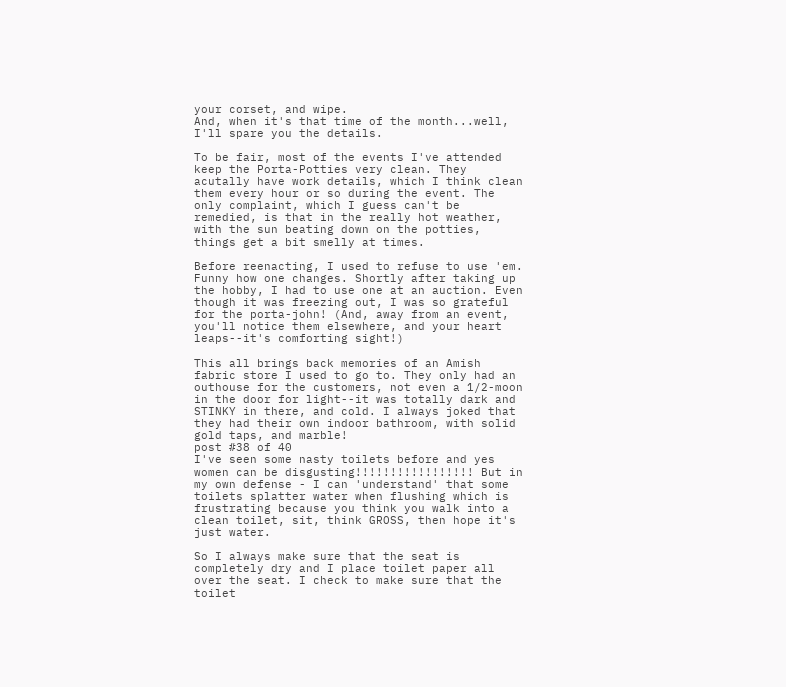your corset, and wipe.
And, when it's that time of the month...well, I'll spare you the details.

To be fair, most of the events I've attended keep the Porta-Potties very clean. They acutally have work details, which I think clean them every hour or so during the event. The only complaint, which I guess can't be remedied, is that in the really hot weather, with the sun beating down on the potties, things get a bit smelly at times.

Before reenacting, I used to refuse to use 'em. Funny how one changes. Shortly after taking up the hobby, I had to use one at an auction. Even though it was freezing out, I was so grateful for the porta-john! (And, away from an event, you'll notice them elsewhere, and your heart leaps--it's comforting sight!)

This all brings back memories of an Amish fabric store I used to go to. They only had an outhouse for the customers, not even a 1/2-moon in the door for light--it was totally dark and STINKY in there, and cold. I always joked that they had their own indoor bathroom, with solid gold taps, and marble!
post #38 of 40
I've seen some nasty toilets before and yes women can be disgusting!!!!!!!!!!!!!!!!! But in my own defense - I can 'understand' that some toilets splatter water when flushing which is frustrating because you think you walk into a clean toilet, sit, think GROSS, then hope it's just water.

So I always make sure that the seat is completely dry and I place toilet paper all over the seat. I check to make sure that the toilet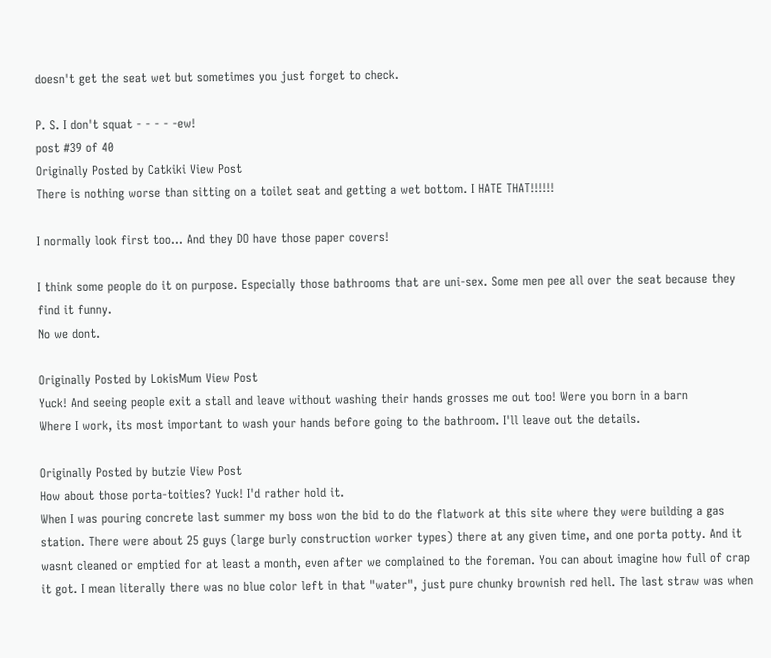doesn't get the seat wet but sometimes you just forget to check.

P. S. I don't squat - - - - -ew!
post #39 of 40
Originally Posted by Catkiki View Post
There is nothing worse than sitting on a toilet seat and getting a wet bottom. I HATE THAT!!!!!!

I normally look first too... And they DO have those paper covers!

I think some people do it on purpose. Especially those bathrooms that are uni-sex. Some men pee all over the seat because they find it funny.
No we dont.

Originally Posted by LokisMum View Post
Yuck! And seeing people exit a stall and leave without washing their hands grosses me out too! Were you born in a barn
Where I work, its most important to wash your hands before going to the bathroom. I'll leave out the details.

Originally Posted by butzie View Post
How about those porta-toities? Yuck! I'd rather hold it.
When I was pouring concrete last summer my boss won the bid to do the flatwork at this site where they were building a gas station. There were about 25 guys (large burly construction worker types) there at any given time, and one porta potty. And it wasnt cleaned or emptied for at least a month, even after we complained to the foreman. You can about imagine how full of crap it got. I mean literally there was no blue color left in that "water", just pure chunky brownish red hell. The last straw was when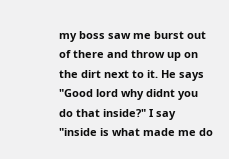my boss saw me burst out of there and throw up on the dirt next to it. He says "Good lord why didnt you do that inside?" I say "inside is what made me do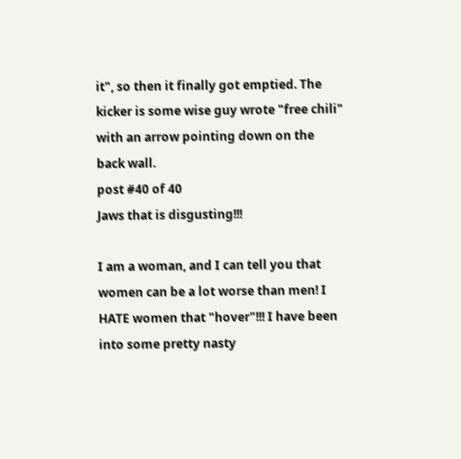it", so then it finally got emptied. The kicker is some wise guy wrote "free chili" with an arrow pointing down on the back wall.
post #40 of 40
Jaws that is disgusting!!!

I am a woman, and I can tell you that women can be a lot worse than men! I HATE women that "hover"!!! I have been into some pretty nasty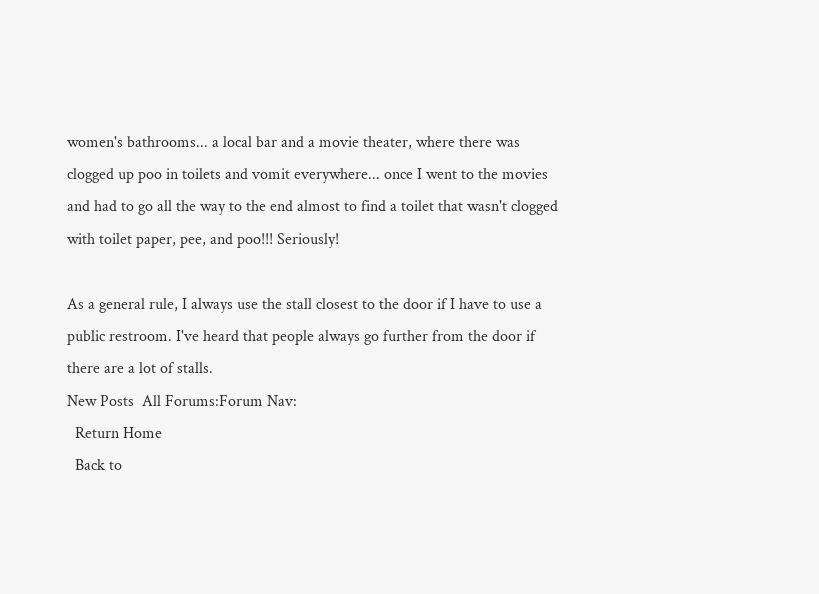women's bathrooms... a local bar and a movie theater, where there was clogged up poo in toilets and vomit everywhere... once I went to the movies and had to go all the way to the end almost to find a toilet that wasn't clogged with toilet paper, pee, and poo!!! Seriously!

As a general rule, I always use the stall closest to the door if I have to use a public restroom. I've heard that people always go further from the door if there are a lot of stalls.
New Posts  All Forums:Forum Nav:
  Return Home
  Back to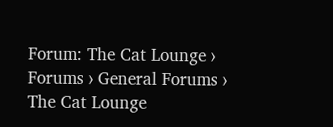Forum: The Cat Lounge › Forums › General Forums › The Cat Lounge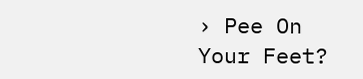› Pee On Your Feet?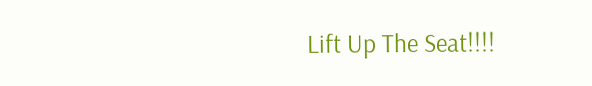Lift Up The Seat!!!!